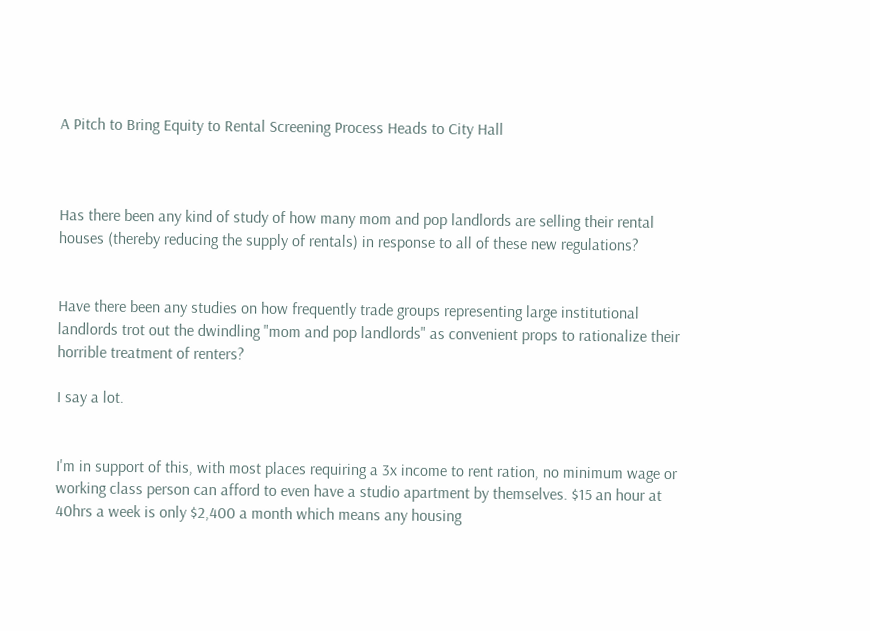A Pitch to Bring Equity to Rental Screening Process Heads to City Hall



Has there been any kind of study of how many mom and pop landlords are selling their rental houses (thereby reducing the supply of rentals) in response to all of these new regulations?


Have there been any studies on how frequently trade groups representing large institutional landlords trot out the dwindling "mom and pop landlords" as convenient props to rationalize their horrible treatment of renters?

I say a lot.


I'm in support of this, with most places requiring a 3x income to rent ration, no minimum wage or working class person can afford to even have a studio apartment by themselves. $15 an hour at 40hrs a week is only $2,400 a month which means any housing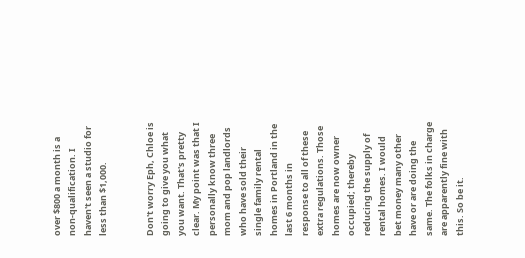over $800 a month is a non-qualification. I haven't seen a studio for less than $1,000.


Don't worry Eph, Chloe is going to give you what you want. That's pretty clear. My point was that I personally know three mom and pop landlords who have sold their single family rental homes in Portland in the last 6 months in response to all of these extra regulations. Those homes are now owner occupied; thereby reducing the supply of rental homes. I would bet money many other have or are doing the same. The folks in charge are apparently fine with this. So be it.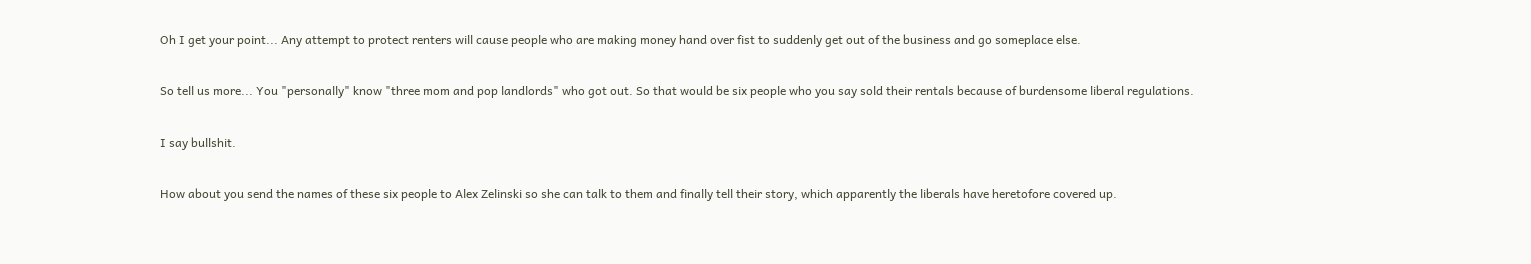Oh I get your point... Any attempt to protect renters will cause people who are making money hand over fist to suddenly get out of the business and go someplace else.

So tell us more... You "personally" know "three mom and pop landlords" who got out. So that would be six people who you say sold their rentals because of burdensome liberal regulations.

I say bullshit.

How about you send the names of these six people to Alex Zelinski so she can talk to them and finally tell their story, which apparently the liberals have heretofore covered up.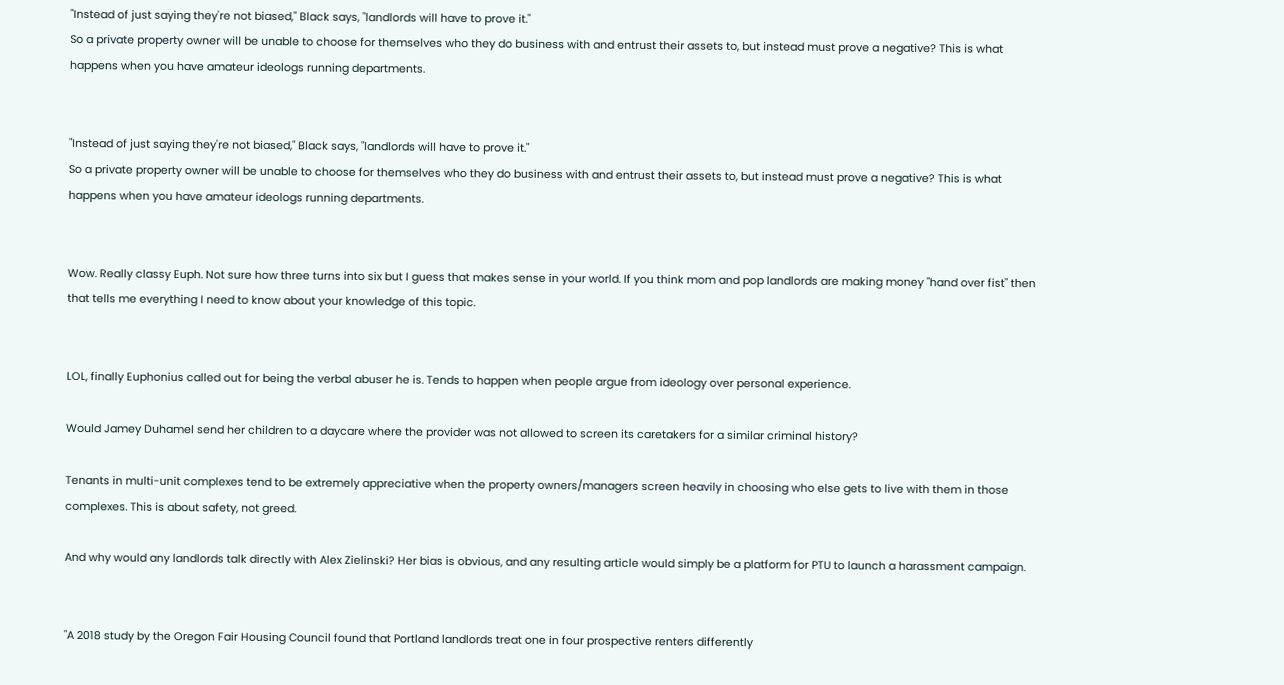"Instead of just saying they're not biased," Black says, "landlords will have to prove it."
So a private property owner will be unable to choose for themselves who they do business with and entrust their assets to, but instead must prove a negative? This is what happens when you have amateur ideologs running departments.


"Instead of just saying they're not biased," Black says, "landlords will have to prove it."
So a private property owner will be unable to choose for themselves who they do business with and entrust their assets to, but instead must prove a negative? This is what happens when you have amateur ideologs running departments.


Wow. Really classy Euph. Not sure how three turns into six but I guess that makes sense in your world. If you think mom and pop landlords are making money "hand over fist" then that tells me everything I need to know about your knowledge of this topic.


LOL, finally Euphonius called out for being the verbal abuser he is. Tends to happen when people argue from ideology over personal experience.

Would Jamey Duhamel send her children to a daycare where the provider was not allowed to screen its caretakers for a similar criminal history?

Tenants in multi-unit complexes tend to be extremely appreciative when the property owners/managers screen heavily in choosing who else gets to live with them in those complexes. This is about safety, not greed.

And why would any landlords talk directly with Alex Zielinski? Her bias is obvious, and any resulting article would simply be a platform for PTU to launch a harassment campaign.


"A 2018 study by the Oregon Fair Housing Council found that Portland landlords treat one in four prospective renters differently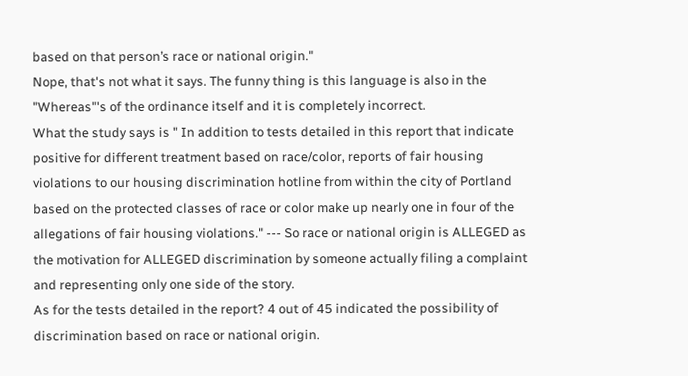based on that person’s race or national origin."
Nope, that's not what it says. The funny thing is this language is also in the "Whereas"'s of the ordinance itself and it is completely incorrect.
What the study says is " In addition to tests detailed in this report that indicate positive for different treatment based on race/color, reports of fair housing violations to our housing discrimination hotline from within the city of Portland based on the protected classes of race or color make up nearly one in four of the allegations of fair housing violations." --- So race or national origin is ALLEGED as the motivation for ALLEGED discrimination by someone actually filing a complaint and representing only one side of the story.
As for the tests detailed in the report? 4 out of 45 indicated the possibility of discrimination based on race or national origin.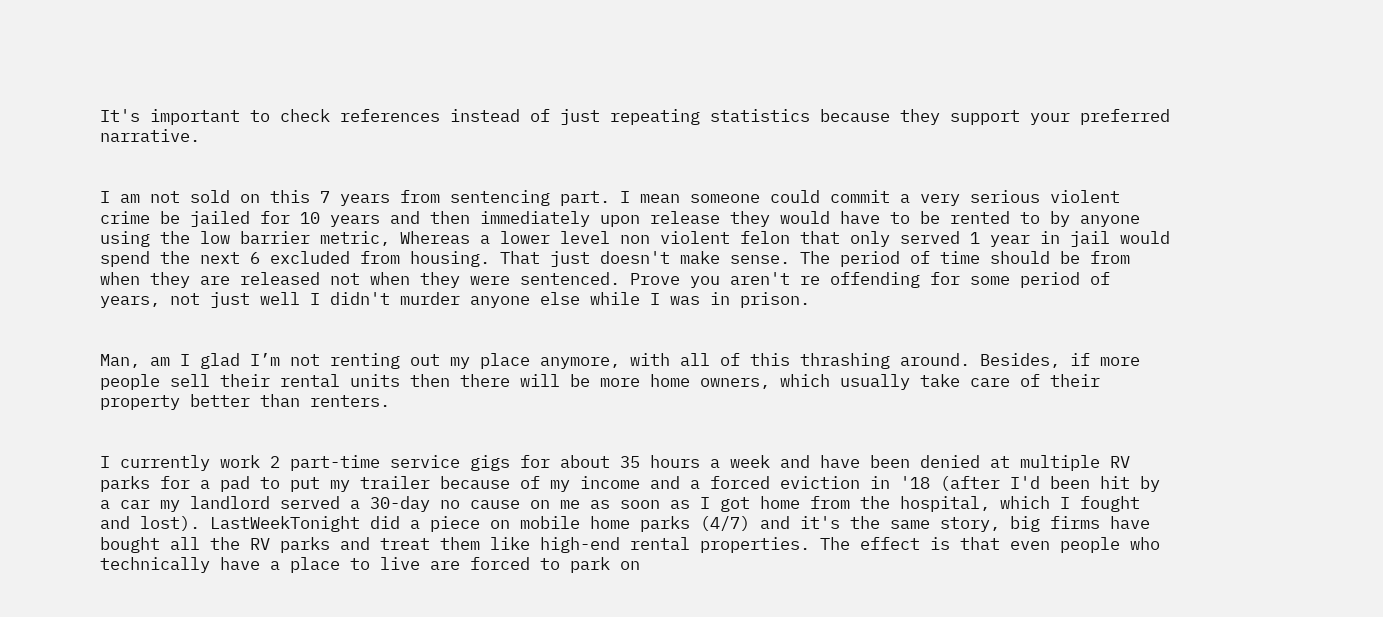It's important to check references instead of just repeating statistics because they support your preferred narrative.


I am not sold on this 7 years from sentencing part. I mean someone could commit a very serious violent crime be jailed for 10 years and then immediately upon release they would have to be rented to by anyone using the low barrier metric, Whereas a lower level non violent felon that only served 1 year in jail would spend the next 6 excluded from housing. That just doesn't make sense. The period of time should be from when they are released not when they were sentenced. Prove you aren't re offending for some period of years, not just well I didn't murder anyone else while I was in prison.


Man, am I glad I’m not renting out my place anymore, with all of this thrashing around. Besides, if more people sell their rental units then there will be more home owners, which usually take care of their property better than renters.


I currently work 2 part-time service gigs for about 35 hours a week and have been denied at multiple RV parks for a pad to put my trailer because of my income and a forced eviction in '18 (after I'd been hit by a car my landlord served a 30-day no cause on me as soon as I got home from the hospital, which I fought and lost). LastWeekTonight did a piece on mobile home parks (4/7) and it's the same story, big firms have bought all the RV parks and treat them like high-end rental properties. The effect is that even people who technically have a place to live are forced to park on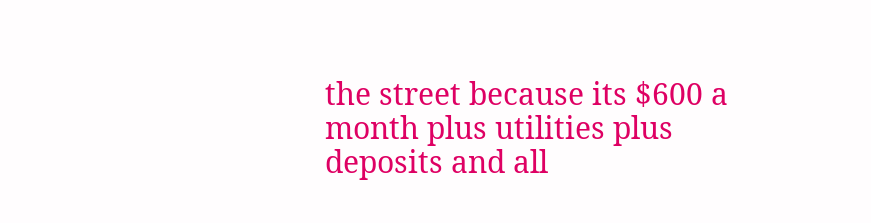the street because its $600 a month plus utilities plus deposits and all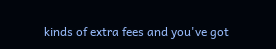kinds of extra fees and you've got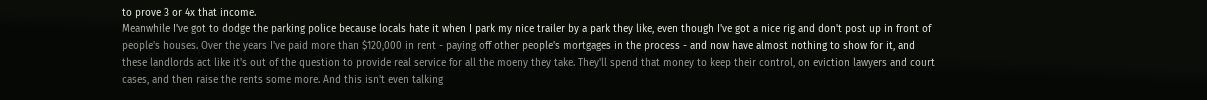to prove 3 or 4x that income.
Meanwhile I've got to dodge the parking police because locals hate it when I park my nice trailer by a park they like, even though I've got a nice rig and don't post up in front of people's houses. Over the years I've paid more than $120,000 in rent - paying off other people's mortgages in the process - and now have almost nothing to show for it, and these landlords act like it's out of the question to provide real service for all the moeny they take. They'll spend that money to keep their control, on eviction lawyers and court cases, and then raise the rents some more. And this isn't even talking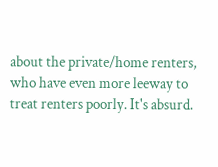about the private/home renters, who have even more leeway to treat renters poorly. It's absurd.